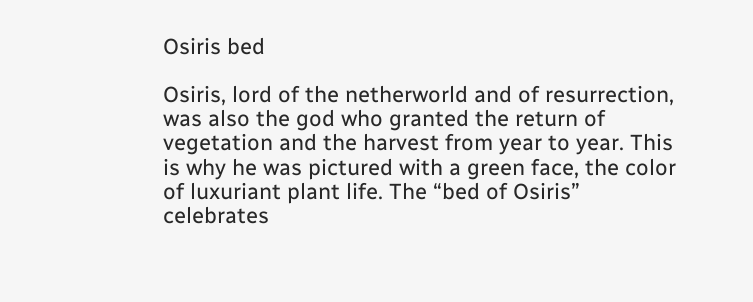Osiris bed

Osiris, lord of the netherworld and of resurrection, was also the god who granted the return of vegetation and the harvest from year to year. This is why he was pictured with a green face, the color of luxuriant plant life. The “bed of Osiris” celebrates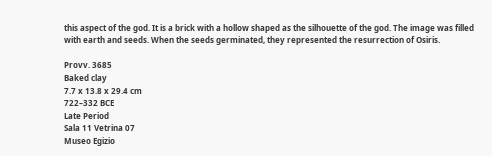this aspect of the god. It is a brick with a hollow shaped as the silhouette of the god. The image was filled with earth and seeds. When the seeds germinated, they represented the resurrection of Osiris.

Provv. 3685
Baked clay
7.7 x 13.8 x 29.4 cm
722–332 BCE
Late Period
Sala 11 Vetrina 07
Museo Egizio